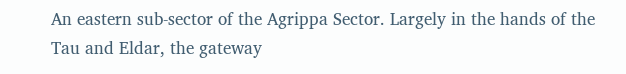An eastern sub-sector of the Agrippa Sector. Largely in the hands of the Tau and Eldar, the gateway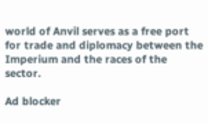world of Anvil serves as a free port for trade and diplomacy between the Imperium and the races of the sector.

Ad blocker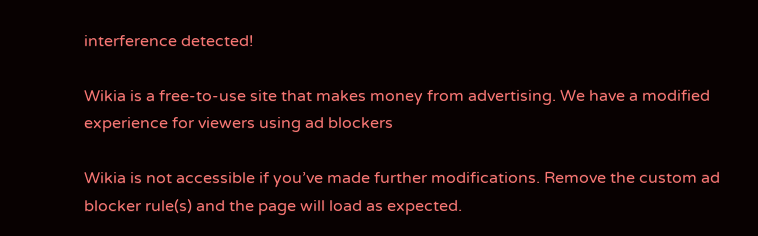interference detected!

Wikia is a free-to-use site that makes money from advertising. We have a modified experience for viewers using ad blockers

Wikia is not accessible if you’ve made further modifications. Remove the custom ad blocker rule(s) and the page will load as expected.